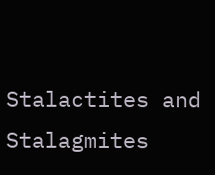Stalactites and Stalagmites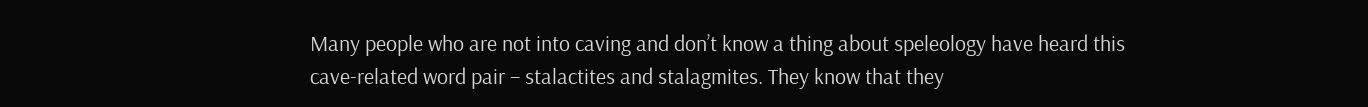Many people who are not into caving and don’t know a thing about speleology have heard this cave-related word pair – stalactites and stalagmites. They know that they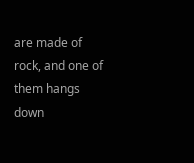are made of rock, and one of them hangs down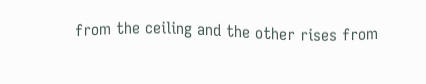from the ceiling and the other rises from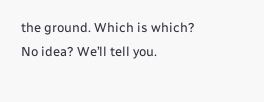the ground. Which is which? No idea? We’ll tell you.